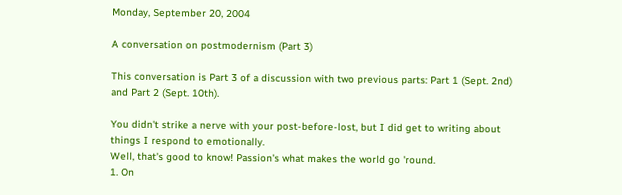Monday, September 20, 2004

A conversation on postmodernism (Part 3)

This conversation is Part 3 of a discussion with two previous parts: Part 1 (Sept. 2nd) and Part 2 (Sept. 10th).

You didn't strike a nerve with your post-before-lost, but I did get to writing about things I respond to emotionally.
Well, that's good to know! Passion's what makes the world go 'round.
1. On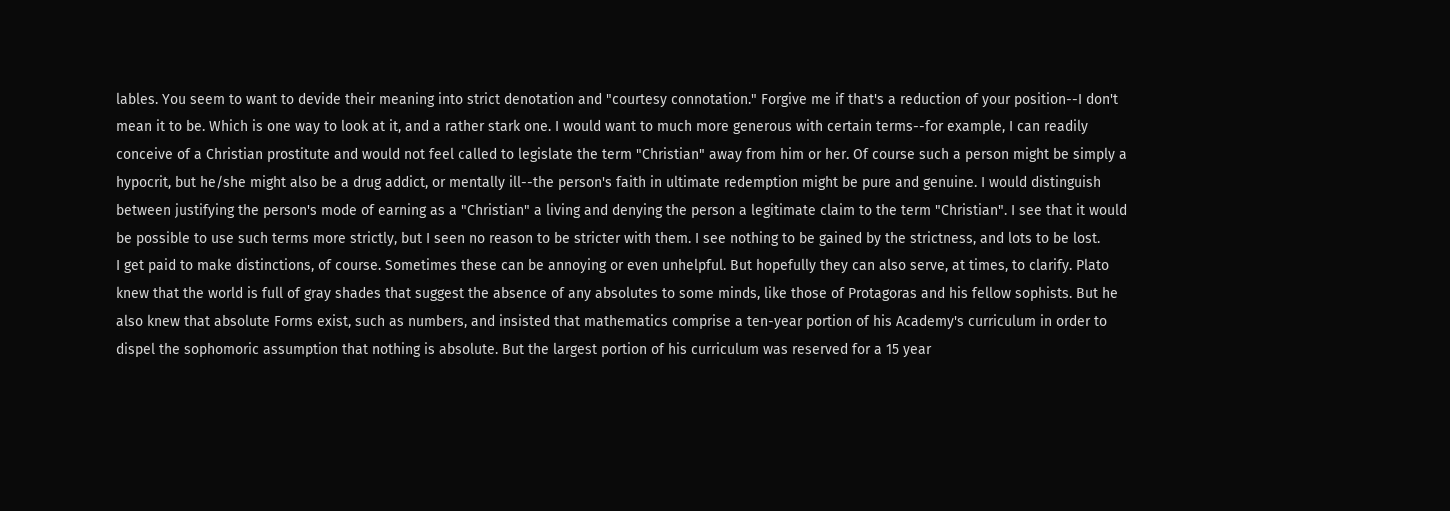lables. You seem to want to devide their meaning into strict denotation and "courtesy connotation." Forgive me if that's a reduction of your position--I don't mean it to be. Which is one way to look at it, and a rather stark one. I would want to much more generous with certain terms--for example, I can readily conceive of a Christian prostitute and would not feel called to legislate the term "Christian" away from him or her. Of course such a person might be simply a hypocrit, but he/she might also be a drug addict, or mentally ill--the person's faith in ultimate redemption might be pure and genuine. I would distinguish between justifying the person's mode of earning as a "Christian" a living and denying the person a legitimate claim to the term "Christian". I see that it would be possible to use such terms more strictly, but I seen no reason to be stricter with them. I see nothing to be gained by the strictness, and lots to be lost.
I get paid to make distinctions, of course. Sometimes these can be annoying or even unhelpful. But hopefully they can also serve, at times, to clarify. Plato knew that the world is full of gray shades that suggest the absence of any absolutes to some minds, like those of Protagoras and his fellow sophists. But he also knew that absolute Forms exist, such as numbers, and insisted that mathematics comprise a ten-year portion of his Academy's curriculum in order to dispel the sophomoric assumption that nothing is absolute. But the largest portion of his curriculum was reserved for a 15 year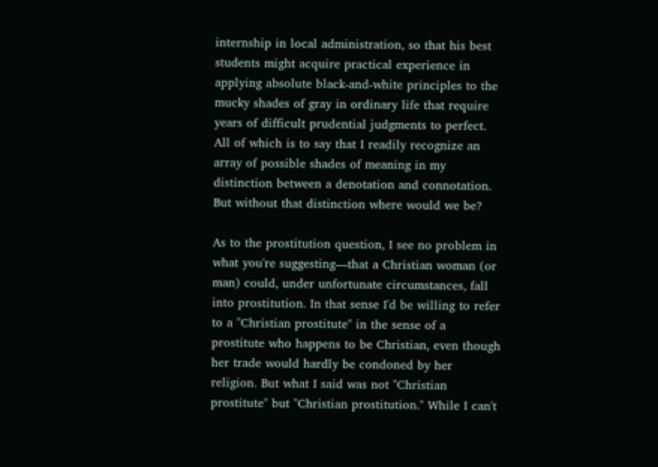internship in local administration, so that his best students might acquire practical experience in applying absolute black-and-white principles to the mucky shades of gray in ordinary life that require years of difficult prudential judgments to perfect. All of which is to say that I readily recognize an array of possible shades of meaning in my distinction between a denotation and connotation. But without that distinction where would we be?

As to the prostitution question, I see no problem in what you're suggesting—that a Christian woman (or man) could, under unfortunate circumstances, fall into prostitution. In that sense I'd be willing to refer to a "Christian prostitute" in the sense of a prostitute who happens to be Christian, even though her trade would hardly be condoned by her religion. But what I said was not "Christian prostitute" but "Christian prostitution." While I can't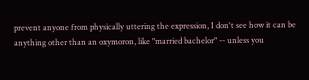prevent anyone from physically uttering the expression, I don't see how it can be anything other than an oxymoron, like "married bachelor" -- unless you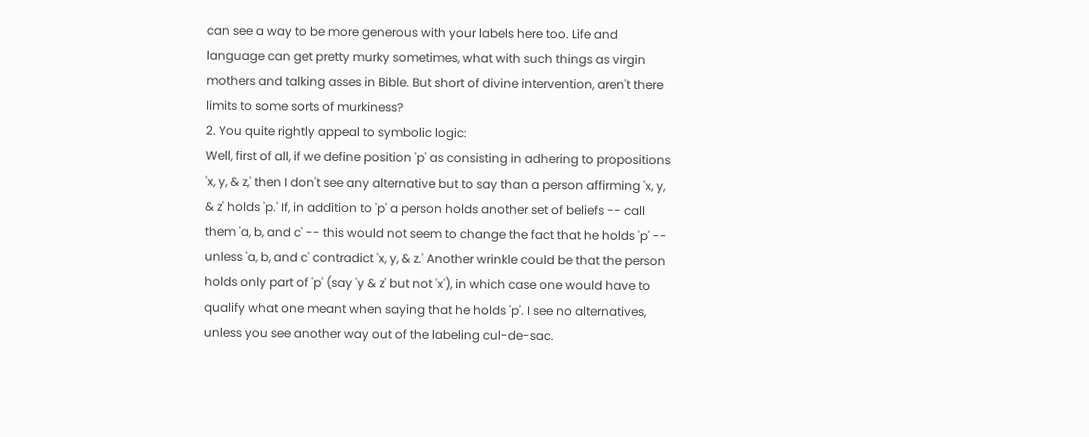can see a way to be more generous with your labels here too. Life and language can get pretty murky sometimes, what with such things as virgin mothers and talking asses in Bible. But short of divine intervention, aren't there limits to some sorts of murkiness?
2. You quite rightly appeal to symbolic logic:
Well, first of all, if we define position 'p' as consisting in adhering to propositions 'x, y, & z,' then I don't see any alternative but to say than a person affirming 'x, y, & z' holds 'p.' If, in addition to 'p' a person holds another set of beliefs -- call them 'a, b, and c' -- this would not seem to change the fact that he holds 'p' -- unless 'a, b, and c' contradict 'x, y, & z.' Another wrinkle could be that the person holds only part of 'p' (say 'y & z' but not 'x'), in which case one would have to qualify what one meant when saying that he holds 'p'. I see no alternatives, unless you see another way out of the labeling cul-de-sac.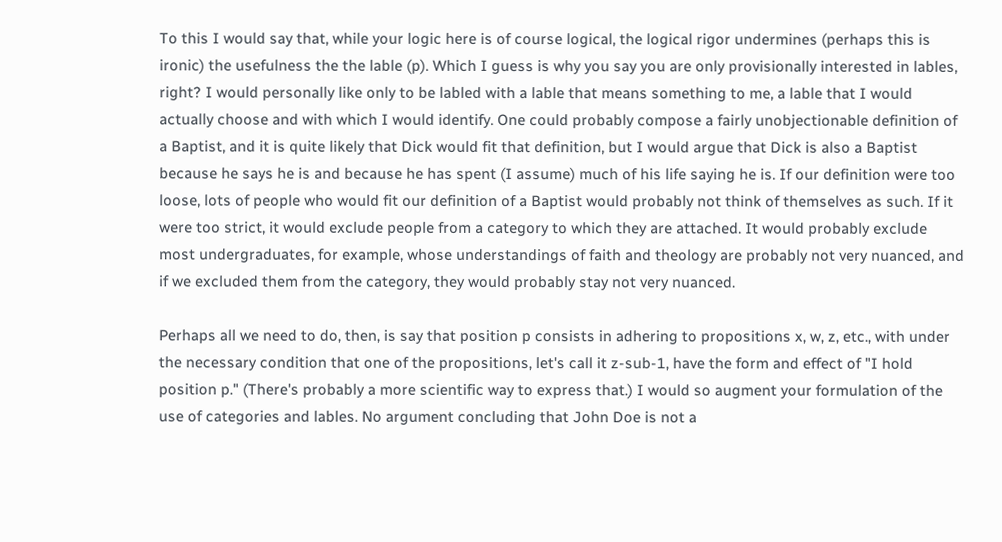To this I would say that, while your logic here is of course logical, the logical rigor undermines (perhaps this is ironic) the usefulness the the lable (p). Which I guess is why you say you are only provisionally interested in lables, right? I would personally like only to be labled with a lable that means something to me, a lable that I would actually choose and with which I would identify. One could probably compose a fairly unobjectionable definition of a Baptist, and it is quite likely that Dick would fit that definition, but I would argue that Dick is also a Baptist because he says he is and because he has spent (I assume) much of his life saying he is. If our definition were too loose, lots of people who would fit our definition of a Baptist would probably not think of themselves as such. If it were too strict, it would exclude people from a category to which they are attached. It would probably exclude most undergraduates, for example, whose understandings of faith and theology are probably not very nuanced, and if we excluded them from the category, they would probably stay not very nuanced.

Perhaps all we need to do, then, is say that position p consists in adhering to propositions x, w, z, etc., with under the necessary condition that one of the propositions, let's call it z-sub-1, have the form and effect of "I hold position p." (There's probably a more scientific way to express that.) I would so augment your formulation of the use of categories and lables. No argument concluding that John Doe is not a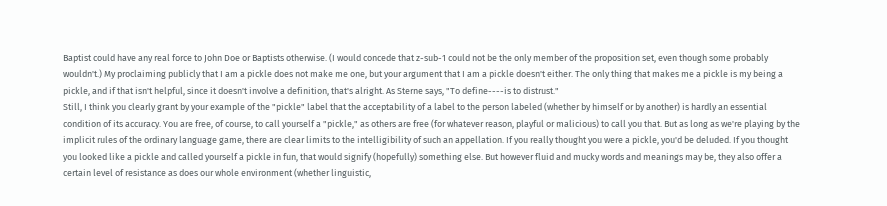Baptist could have any real force to John Doe or Baptists otherwise. (I would concede that z-sub-1 could not be the only member of the proposition set, even though some probably wouldn't.) My proclaiming publicly that I am a pickle does not make me one, but your argument that I am a pickle doesn't either. The only thing that makes me a pickle is my being a pickle, and if that isn't helpful, since it doesn't involve a definition, that's alright. As Sterne says, "To define----is to distrust."
Still, I think you clearly grant by your example of the "pickle" label that the acceptability of a label to the person labeled (whether by himself or by another) is hardly an essential condition of its accuracy. You are free, of course, to call yourself a "pickle," as others are free (for whatever reason, playful or malicious) to call you that. But as long as we're playing by the implicit rules of the ordinary language game, there are clear limits to the intelligibility of such an appellation. If you really thought you were a pickle, you'd be deluded. If you thought you looked like a pickle and called yourself a pickle in fun, that would signify (hopefully) something else. But however fluid and mucky words and meanings may be, they also offer a certain level of resistance as does our whole environment (whether linguistic,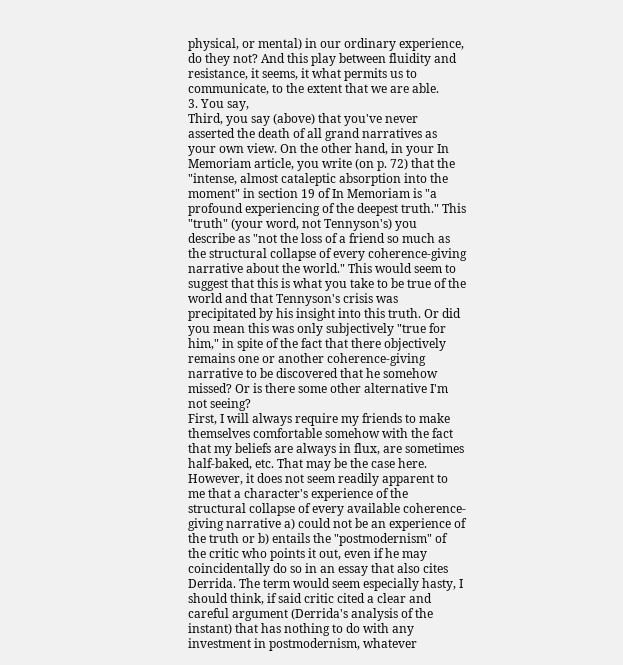physical, or mental) in our ordinary experience, do they not? And this play between fluidity and resistance, it seems, it what permits us to communicate, to the extent that we are able.
3. You say,
Third, you say (above) that you've never asserted the death of all grand narratives as your own view. On the other hand, in your In Memoriam article, you write (on p. 72) that the "intense, almost cataleptic absorption into the moment" in section 19 of In Memoriam is "a profound experiencing of the deepest truth." This "truth" (your word, not Tennyson's) you describe as "not the loss of a friend so much as the structural collapse of every coherence-giving narrative about the world." This would seem to suggest that this is what you take to be true of the world and that Tennyson's crisis was precipitated by his insight into this truth. Or did you mean this was only subjectively "true for him," in spite of the fact that there objectively remains one or another coherence-giving narrative to be discovered that he somehow missed? Or is there some other alternative I'm not seeing?
First, I will always require my friends to make themselves comfortable somehow with the fact that my beliefs are always in flux, are sometimes half-baked, etc. That may be the case here. However, it does not seem readily apparent to me that a character's experience of the structural collapse of every available coherence-giving narrative a) could not be an experience of the truth or b) entails the "postmodernism" of the critic who points it out, even if he may coincidentally do so in an essay that also cites Derrida. The term would seem especially hasty, I should think, if said critic cited a clear and careful argument (Derrida's analysis of the instant) that has nothing to do with any investment in postmodernism, whatever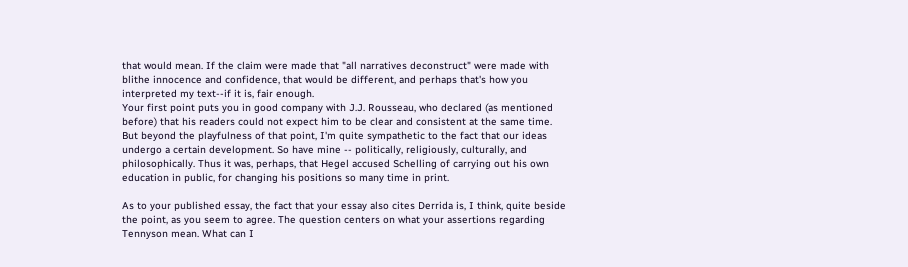that would mean. If the claim were made that "all narratives deconstruct" were made with blithe innocence and confidence, that would be different, and perhaps that's how you interpreted my text--if it is, fair enough.
Your first point puts you in good company with J.J. Rousseau, who declared (as mentioned before) that his readers could not expect him to be clear and consistent at the same time. But beyond the playfulness of that point, I'm quite sympathetic to the fact that our ideas undergo a certain development. So have mine -- politically, religiously, culturally, and philosophically. Thus it was, perhaps, that Hegel accused Schelling of carrying out his own education in public, for changing his positions so many time in print.

As to your published essay, the fact that your essay also cites Derrida is, I think, quite beside the point, as you seem to agree. The question centers on what your assertions regarding Tennyson mean. What can I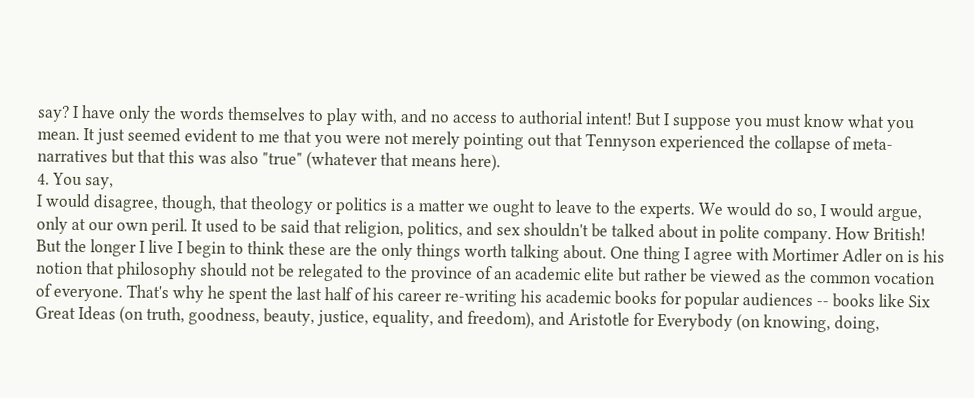say? I have only the words themselves to play with, and no access to authorial intent! But I suppose you must know what you mean. It just seemed evident to me that you were not merely pointing out that Tennyson experienced the collapse of meta-narratives but that this was also "true" (whatever that means here).
4. You say,
I would disagree, though, that theology or politics is a matter we ought to leave to the experts. We would do so, I would argue, only at our own peril. It used to be said that religion, politics, and sex shouldn't be talked about in polite company. How British! But the longer I live I begin to think these are the only things worth talking about. One thing I agree with Mortimer Adler on is his notion that philosophy should not be relegated to the province of an academic elite but rather be viewed as the common vocation of everyone. That's why he spent the last half of his career re-writing his academic books for popular audiences -- books like Six Great Ideas (on truth, goodness, beauty, justice, equality, and freedom), and Aristotle for Everybody (on knowing, doing,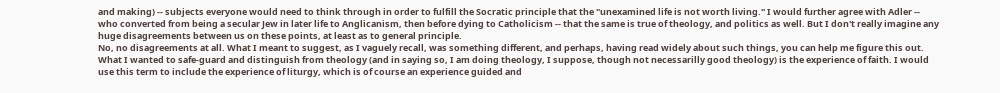and making) -- subjects everyone would need to think through in order to fulfill the Socratic principle that the "unexamined life is not worth living." I would further agree with Adler -- who converted from being a secular Jew in later life to Anglicanism, then before dying to Catholicism -- that the same is true of theology, and politics as well. But I don't really imagine any huge disagreements between us on these points, at least as to general principle.
No, no disagreements at all. What I meant to suggest, as I vaguely recall, was something different, and perhaps, having read widely about such things, you can help me figure this out. What I wanted to safe-guard and distinguish from theology (and in saying so, I am doing theology, I suppose, though not necessarilly good theology) is the experience of faith. I would use this term to include the experience of liturgy, which is of course an experience guided and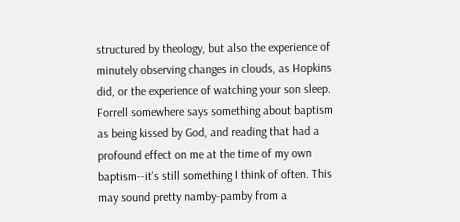structured by theology, but also the experience of minutely observing changes in clouds, as Hopkins did, or the experience of watching your son sleep. Forrell somewhere says something about baptism as being kissed by God, and reading that had a profound effect on me at the time of my own baptism--it's still something I think of often. This may sound pretty namby-pamby from a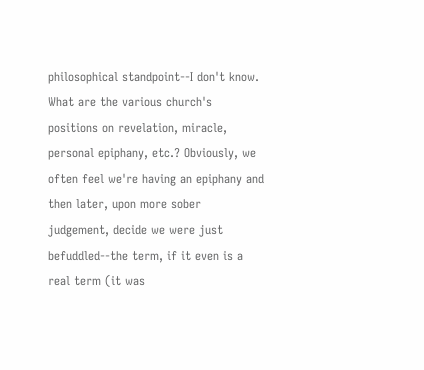philosophical standpoint--I don't know. What are the various church's positions on revelation, miracle, personal epiphany, etc.? Obviously, we often feel we're having an epiphany and then later, upon more sober judgement, decide we were just befuddled--the term, if it even is a real term (it was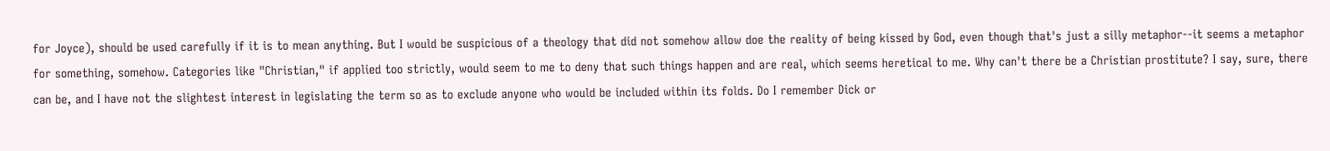for Joyce), should be used carefully if it is to mean anything. But I would be suspicious of a theology that did not somehow allow doe the reality of being kissed by God, even though that's just a silly metaphor--it seems a metaphor for something, somehow. Categories like "Christian," if applied too strictly, would seem to me to deny that such things happen and are real, which seems heretical to me. Why can't there be a Christian prostitute? I say, sure, there can be, and I have not the slightest interest in legislating the term so as to exclude anyone who would be included within its folds. Do I remember Dick or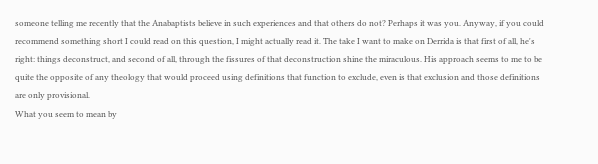someone telling me recently that the Anabaptists believe in such experiences and that others do not? Perhaps it was you. Anyway, if you could recommend something short I could read on this question, I might actually read it. The take I want to make on Derrida is that first of all, he's right: things deconstruct, and second of all, through the fissures of that deconstruction shine the miraculous. His approach seems to me to be quite the opposite of any theology that would proceed using definitions that function to exclude, even is that exclusion and those definitions are only provisional.
What you seem to mean by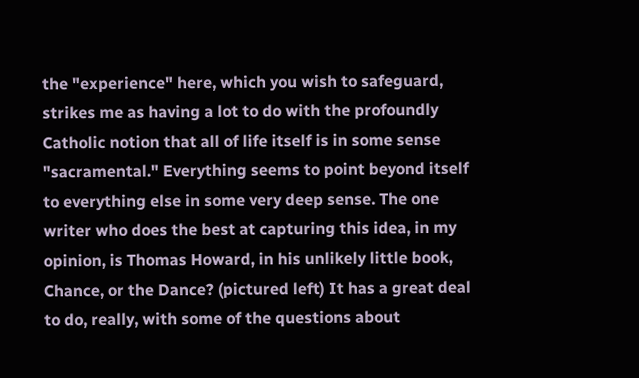the "experience" here, which you wish to safeguard, strikes me as having a lot to do with the profoundly Catholic notion that all of life itself is in some sense "sacramental." Everything seems to point beyond itself to everything else in some very deep sense. The one writer who does the best at capturing this idea, in my opinion, is Thomas Howard, in his unlikely little book, Chance, or the Dance? (pictured left) It has a great deal to do, really, with some of the questions about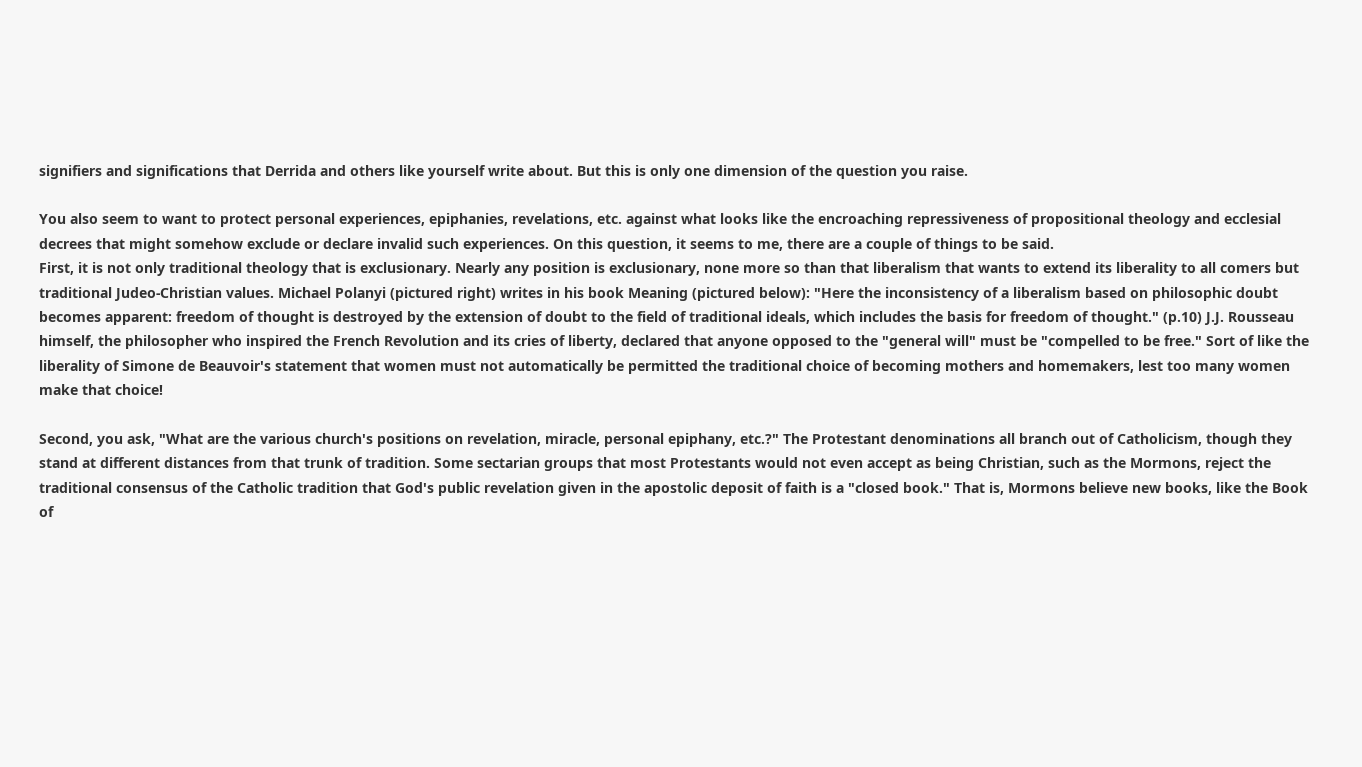signifiers and significations that Derrida and others like yourself write about. But this is only one dimension of the question you raise.

You also seem to want to protect personal experiences, epiphanies, revelations, etc. against what looks like the encroaching repressiveness of propositional theology and ecclesial decrees that might somehow exclude or declare invalid such experiences. On this question, it seems to me, there are a couple of things to be said.
First, it is not only traditional theology that is exclusionary. Nearly any position is exclusionary, none more so than that liberalism that wants to extend its liberality to all comers but traditional Judeo-Christian values. Michael Polanyi (pictured right) writes in his book Meaning (pictured below): "Here the inconsistency of a liberalism based on philosophic doubt becomes apparent: freedom of thought is destroyed by the extension of doubt to the field of traditional ideals, which includes the basis for freedom of thought." (p.10) J.J. Rousseau himself, the philosopher who inspired the French Revolution and its cries of liberty, declared that anyone opposed to the "general will" must be "compelled to be free." Sort of like the liberality of Simone de Beauvoir's statement that women must not automatically be permitted the traditional choice of becoming mothers and homemakers, lest too many women make that choice!

Second, you ask, "What are the various church's positions on revelation, miracle, personal epiphany, etc.?" The Protestant denominations all branch out of Catholicism, though they stand at different distances from that trunk of tradition. Some sectarian groups that most Protestants would not even accept as being Christian, such as the Mormons, reject the traditional consensus of the Catholic tradition that God's public revelation given in the apostolic deposit of faith is a "closed book." That is, Mormons believe new books, like the Book of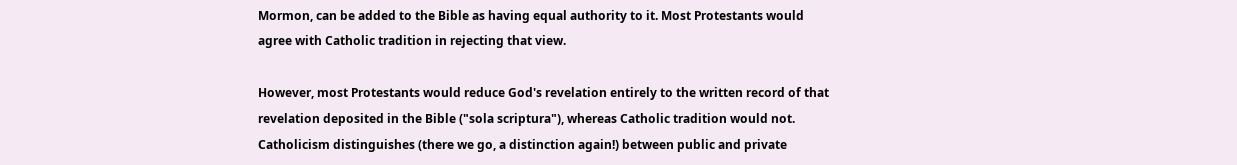Mormon, can be added to the Bible as having equal authority to it. Most Protestants would agree with Catholic tradition in rejecting that view.

However, most Protestants would reduce God's revelation entirely to the written record of that revelation deposited in the Bible ("sola scriptura"), whereas Catholic tradition would not. Catholicism distinguishes (there we go, a distinction again!) between public and private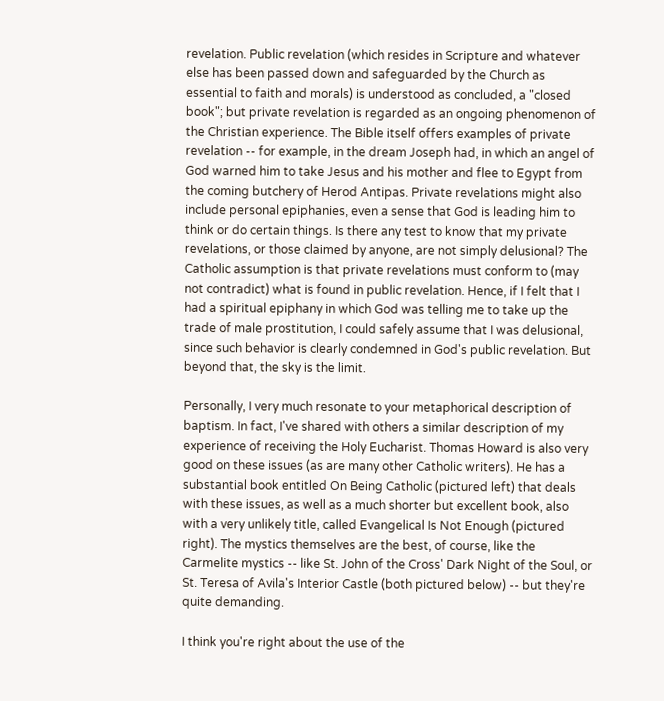revelation. Public revelation (which resides in Scripture and whatever else has been passed down and safeguarded by the Church as essential to faith and morals) is understood as concluded, a "closed book"; but private revelation is regarded as an ongoing phenomenon of the Christian experience. The Bible itself offers examples of private revelation -- for example, in the dream Joseph had, in which an angel of God warned him to take Jesus and his mother and flee to Egypt from the coming butchery of Herod Antipas. Private revelations might also include personal epiphanies, even a sense that God is leading him to think or do certain things. Is there any test to know that my private revelations, or those claimed by anyone, are not simply delusional? The Catholic assumption is that private revelations must conform to (may not contradict) what is found in public revelation. Hence, if I felt that I had a spiritual epiphany in which God was telling me to take up the trade of male prostitution, I could safely assume that I was delusional, since such behavior is clearly condemned in God's public revelation. But beyond that, the sky is the limit.

Personally, I very much resonate to your metaphorical description of baptism. In fact, I've shared with others a similar description of my experience of receiving the Holy Eucharist. Thomas Howard is also very good on these issues (as are many other Catholic writers). He has a substantial book entitled On Being Catholic (pictured left) that deals with these issues, as well as a much shorter but excellent book, also with a very unlikely title, called Evangelical Is Not Enough (pictured right). The mystics themselves are the best, of course, like the Carmelite mystics -- like St. John of the Cross' Dark Night of the Soul, or St. Teresa of Avila's Interior Castle (both pictured below) -- but they're quite demanding.

I think you're right about the use of the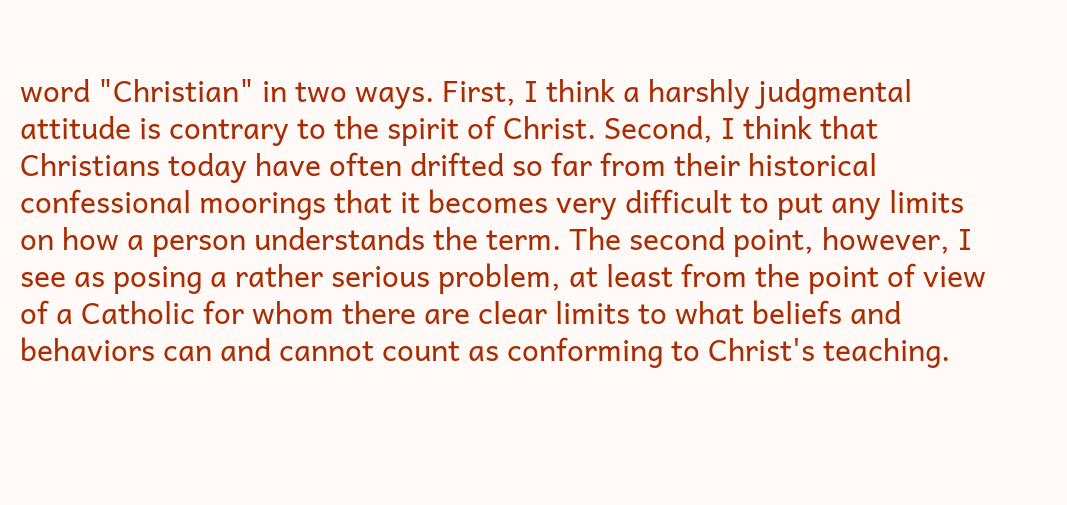word "Christian" in two ways. First, I think a harshly judgmental attitude is contrary to the spirit of Christ. Second, I think that Christians today have often drifted so far from their historical confessional moorings that it becomes very difficult to put any limits on how a person understands the term. The second point, however, I see as posing a rather serious problem, at least from the point of view of a Catholic for whom there are clear limits to what beliefs and behaviors can and cannot count as conforming to Christ's teaching.